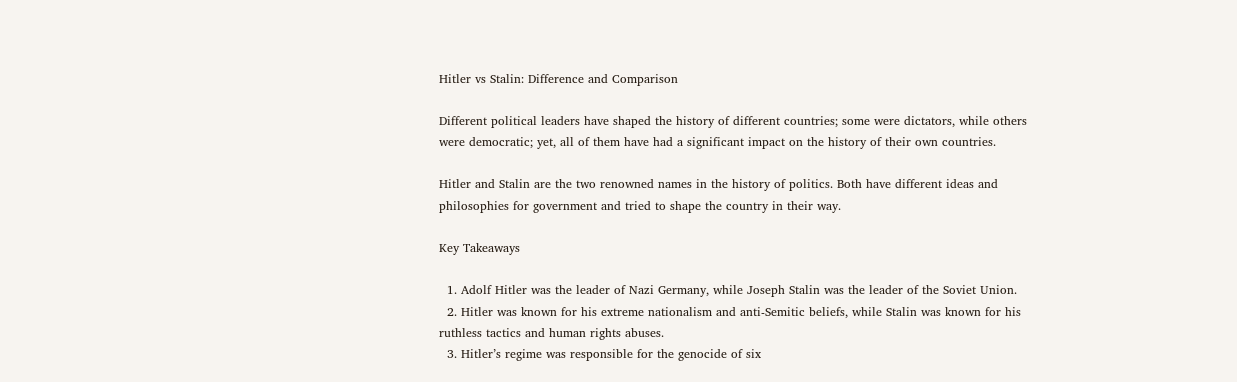Hitler vs Stalin: Difference and Comparison

Different political leaders have shaped the history of different countries; some were dictators, while others were democratic; yet, all of them have had a significant impact on the history of their own countries.

Hitler and Stalin are the two renowned names in the history of politics. Both have different ideas and philosophies for government and tried to shape the country in their way.

Key Takeaways

  1. Adolf Hitler was the leader of Nazi Germany, while Joseph Stalin was the leader of the Soviet Union.
  2. Hitler was known for his extreme nationalism and anti-Semitic beliefs, while Stalin was known for his ruthless tactics and human rights abuses.
  3. Hitler’s regime was responsible for the genocide of six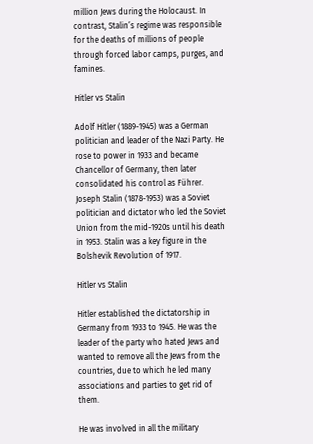million Jews during the Holocaust. In contrast, Stalin’s regime was responsible for the deaths of millions of people through forced labor camps, purges, and famines.

Hitler vs Stalin

Adolf Hitler (1889-1945) was a German politician and leader of the Nazi Party. He rose to power in 1933 and became Chancellor of Germany, then later consolidated his control as Führer. Joseph Stalin (1878-1953) was a Soviet politician and dictator who led the Soviet Union from the mid-1920s until his death in 1953. Stalin was a key figure in the Bolshevik Revolution of 1917.

Hitler vs Stalin

Hitler established the dictatorship in Germany from 1933 to 1945. He was the leader of the party who hated Jews and wanted to remove all the Jews from the countries, due to which he led many associations and parties to get rid of them.

He was involved in all the military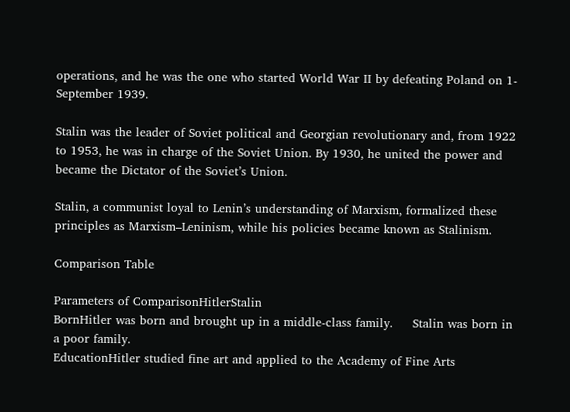operations, and he was the one who started World War II by defeating Poland on 1-September 1939.

Stalin was the leader of Soviet political and Georgian revolutionary and, from 1922 to 1953, he was in charge of the Soviet Union. By 1930, he united the power and became the Dictator of the Soviet’s Union.

Stalin, a communist loyal to Lenin’s understanding of Marxism, formalized these principles as Marxism–Leninism, while his policies became known as Stalinism.

Comparison Table

Parameters of ComparisonHitlerStalin
BornHitler was born and brought up in a middle-class family.     Stalin was born in a poor family.
EducationHitler studied fine art and applied to the Academy of Fine Arts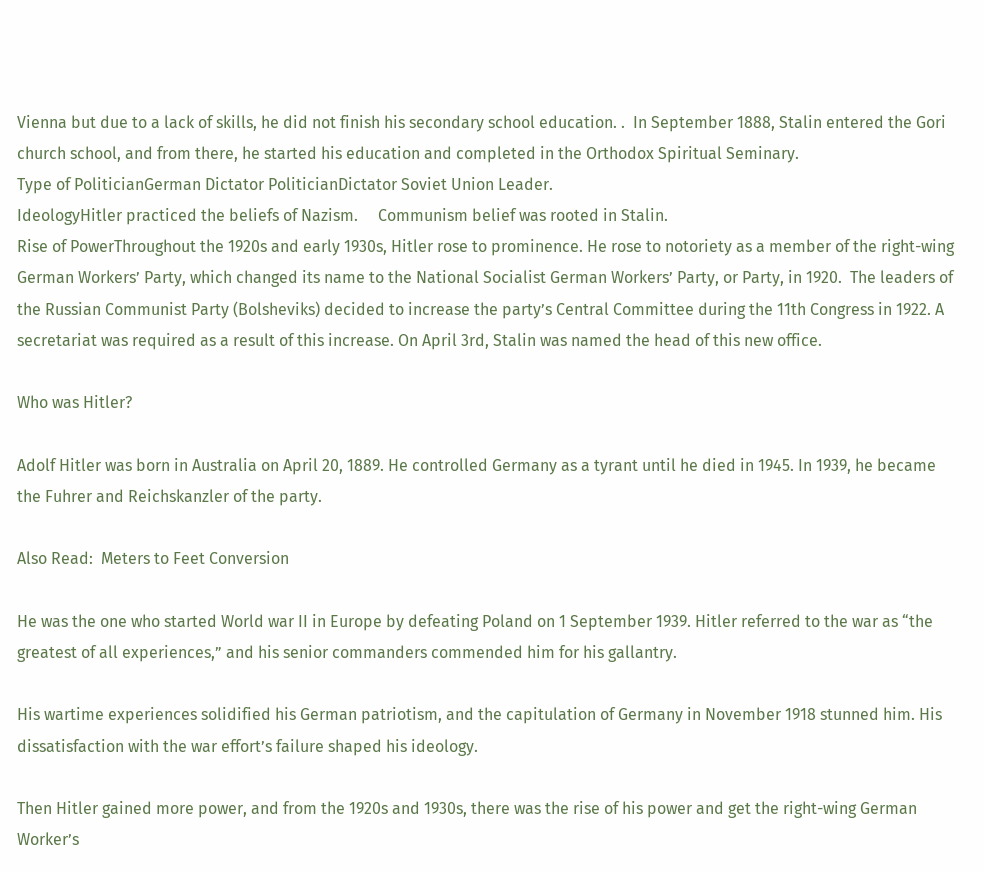Vienna but due to a lack of skills, he did not finish his secondary school education. .  In September 1888, Stalin entered the Gori church school, and from there, he started his education and completed in the Orthodox Spiritual Seminary.
Type of PoliticianGerman Dictator PoliticianDictator Soviet Union Leader.
IdeologyHitler practiced the beliefs of Nazism.     Communism belief was rooted in Stalin.
Rise of PowerThroughout the 1920s and early 1930s, Hitler rose to prominence. He rose to notoriety as a member of the right-wing German Workers’ Party, which changed its name to the National Socialist German Workers’ Party, or Party, in 1920.  The leaders of the Russian Communist Party (Bolsheviks) decided to increase the party’s Central Committee during the 11th Congress in 1922. A secretariat was required as a result of this increase. On April 3rd, Stalin was named the head of this new office.

Who was Hitler?

Adolf Hitler was born in Australia on April 20, 1889. He controlled Germany as a tyrant until he died in 1945. In 1939, he became the Fuhrer and Reichskanzler of the party.

Also Read:  Meters to Feet Conversion

He was the one who started World war II in Europe by defeating Poland on 1 September 1939. Hitler referred to the war as “the greatest of all experiences,” and his senior commanders commended him for his gallantry.

His wartime experiences solidified his German patriotism, and the capitulation of Germany in November 1918 stunned him. His dissatisfaction with the war effort’s failure shaped his ideology.

Then Hitler gained more power, and from the 1920s and 1930s, there was the rise of his power and get the right-wing German Worker’s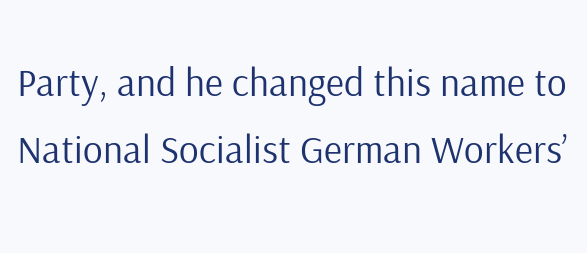Party, and he changed this name to National Socialist German Workers’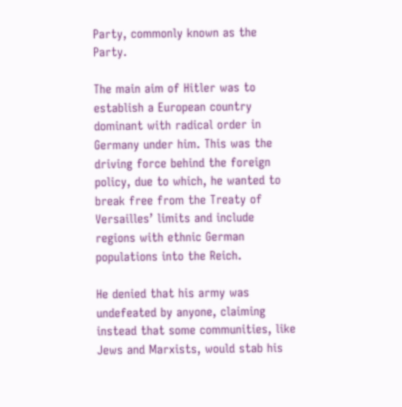Party, commonly known as the Party.

The main aim of Hitler was to establish a European country dominant with radical order in Germany under him. This was the driving force behind the foreign policy, due to which, he wanted to break free from the Treaty of Versailles’ limits and include regions with ethnic German populations into the Reich.

He denied that his army was undefeated by anyone, claiming instead that some communities, like Jews and Marxists, would stab his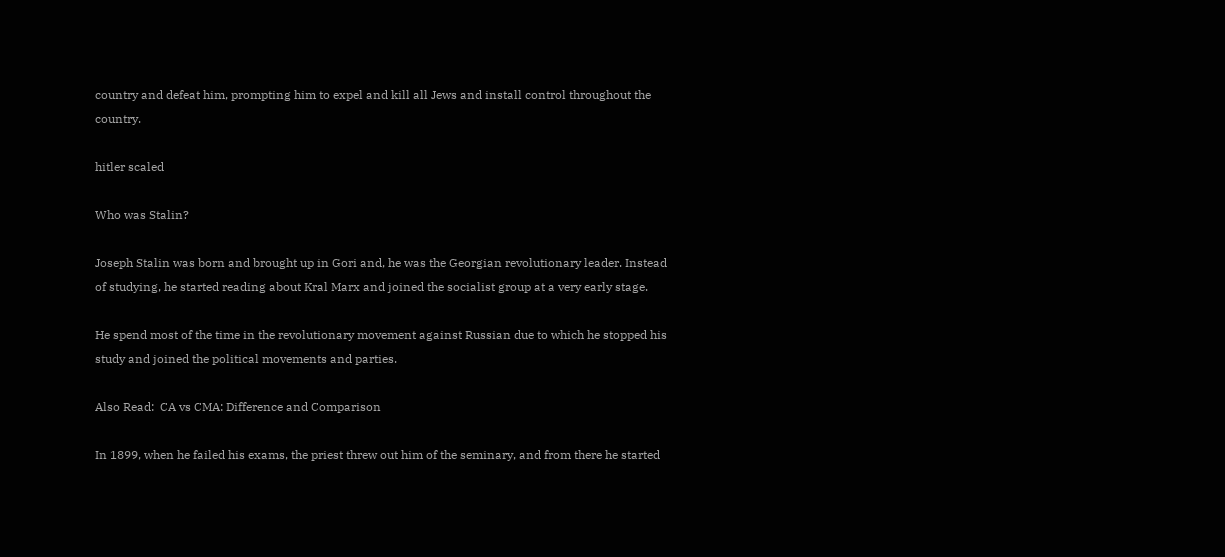country and defeat him, prompting him to expel and kill all Jews and install control throughout the country.

hitler scaled

Who was Stalin?

Joseph Stalin was born and brought up in Gori and, he was the Georgian revolutionary leader. Instead of studying, he started reading about Kral Marx and joined the socialist group at a very early stage.

He spend most of the time in the revolutionary movement against Russian due to which he stopped his study and joined the political movements and parties.

Also Read:  CA vs CMA: Difference and Comparison

In 1899, when he failed his exams, the priest threw out him of the seminary, and from there he started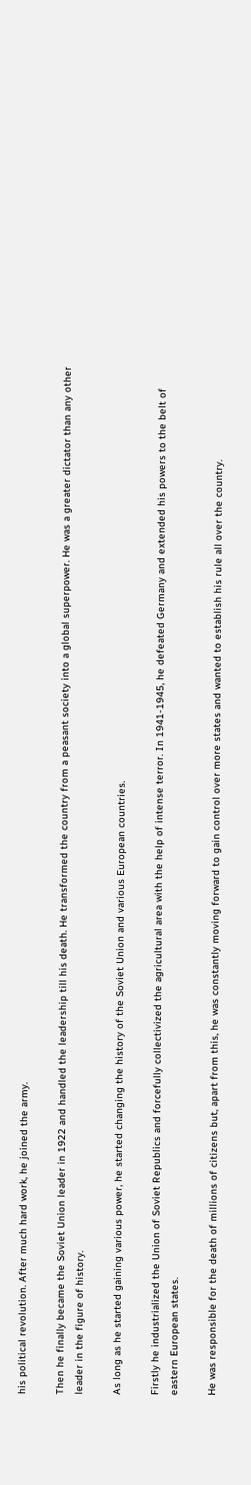his political revolution. After much hard work, he joined the army.

Then he finally became the Soviet Union leader in 1922 and handled the leadership till his death. He transformed the country from a peasant society into a global superpower. He was a greater dictator than any other leader in the figure of history.

As long as he started gaining various power, he started changing the history of the Soviet Union and various European countries.

Firstly he industrialized the Union of Soviet Republics and forcefully collectivized the agricultural area with the help of intense terror. In 1941-1945, he defeated Germany and extended his powers to the belt of eastern European states.

He was responsible for the death of millions of citizens but, apart from this, he was constantly moving forward to gain control over more states and wanted to establish his rule all over the country.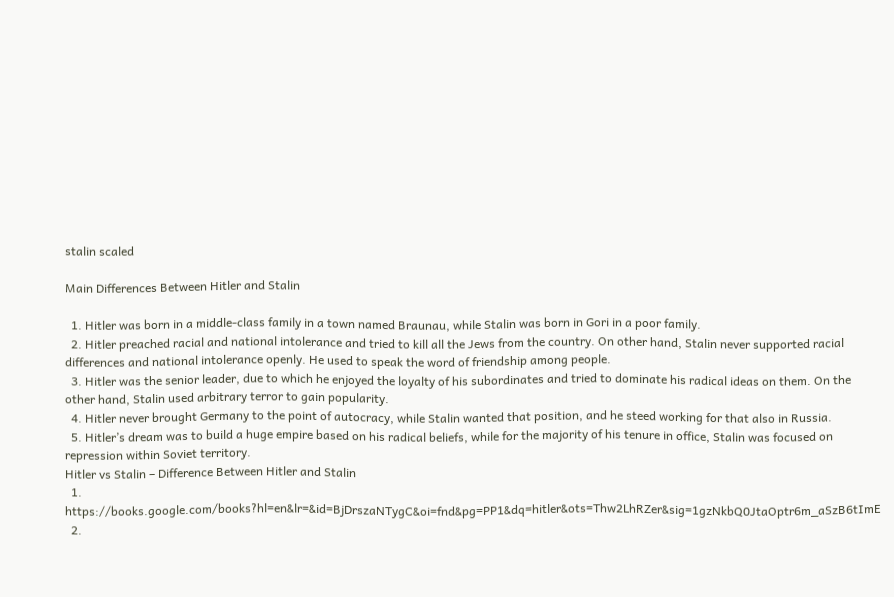stalin scaled

Main Differences Between Hitler and Stalin

  1. Hitler was born in a middle-class family in a town named Braunau, while Stalin was born in Gori in a poor family.
  2. Hitler preached racial and national intolerance and tried to kill all the Jews from the country. On other hand, Stalin never supported racial differences and national intolerance openly. He used to speak the word of friendship among people.
  3. Hitler was the senior leader, due to which he enjoyed the loyalty of his subordinates and tried to dominate his radical ideas on them. On the other hand, Stalin used arbitrary terror to gain popularity.
  4. Hitler never brought Germany to the point of autocracy, while Stalin wanted that position, and he steed working for that also in Russia.
  5. Hitler’s dream was to build a huge empire based on his radical beliefs, while for the majority of his tenure in office, Stalin was focused on repression within Soviet territory.
Hitler vs Stalin – Difference Between Hitler and Stalin
  1. https://books.google.com/books?hl=en&lr=&id=BjDrszaNTygC&oi=fnd&pg=PP1&dq=hitler&ots=Thw2LhRZer&sig=1gzNkbQ0JtaOptr6m_aSzB6tImE
  2.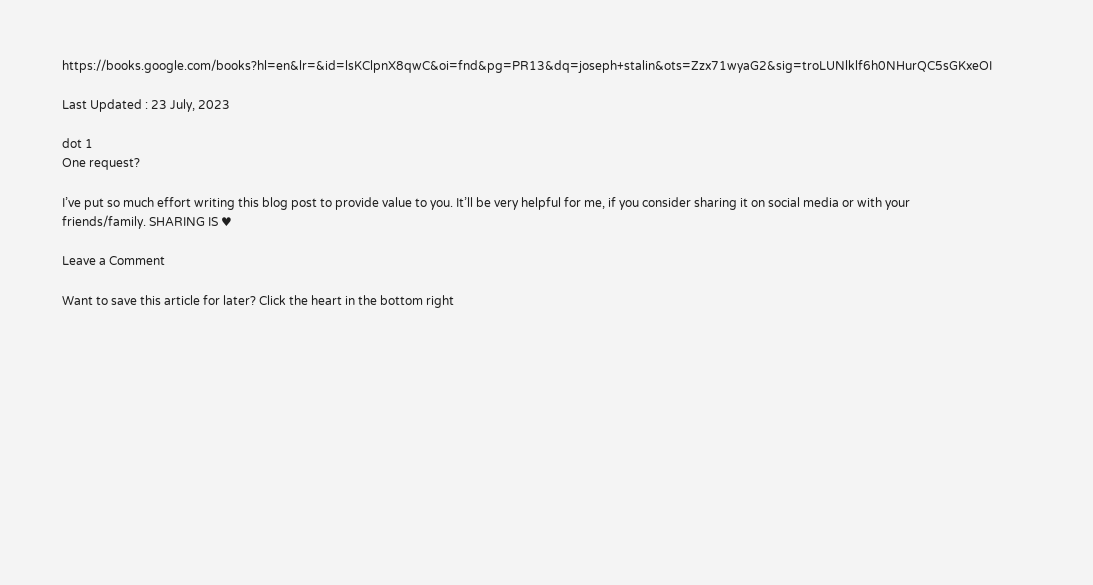https://books.google.com/books?hl=en&lr=&id=lsKClpnX8qwC&oi=fnd&pg=PR13&dq=joseph+stalin&ots=Zzx71wyaG2&sig=troLUNlklf6h0NHurQC5sGKxeOI

Last Updated : 23 July, 2023

dot 1
One request?

I’ve put so much effort writing this blog post to provide value to you. It’ll be very helpful for me, if you consider sharing it on social media or with your friends/family. SHARING IS ♥

Leave a Comment

Want to save this article for later? Click the heart in the bottom right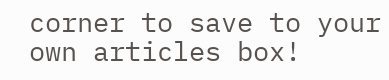corner to save to your own articles box!